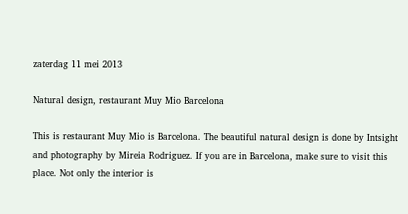zaterdag 11 mei 2013

Natural design, restaurant Muy Mio Barcelona

This is restaurant Muy Mio is Barcelona. The beautiful natural design is done by Intsight and photography by Mireia Rodriguez. If you are in Barcelona, make sure to visit this place. Not only the interior is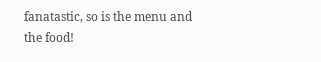fanatastic, so is the menu and the food!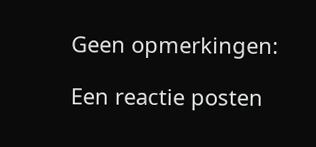Geen opmerkingen:

Een reactie posten